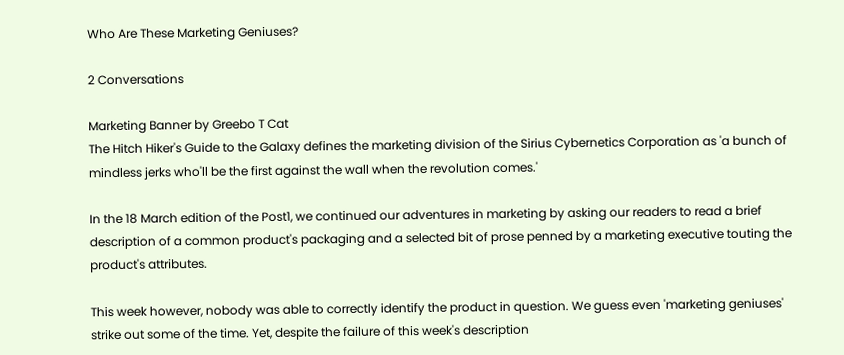Who Are These Marketing Geniuses?

2 Conversations

Marketing Banner by Greebo T Cat
The Hitch Hiker's Guide to the Galaxy defines the marketing division of the Sirius Cybernetics Corporation as 'a bunch of mindless jerks who'll be the first against the wall when the revolution comes.'

In the 18 March edition of the Post1, we continued our adventures in marketing by asking our readers to read a brief description of a common product's packaging and a selected bit of prose penned by a marketing executive touting the product's attributes.

This week however, nobody was able to correctly identify the product in question. We guess even 'marketing geniuses' strike out some of the time. Yet, despite the failure of this week's description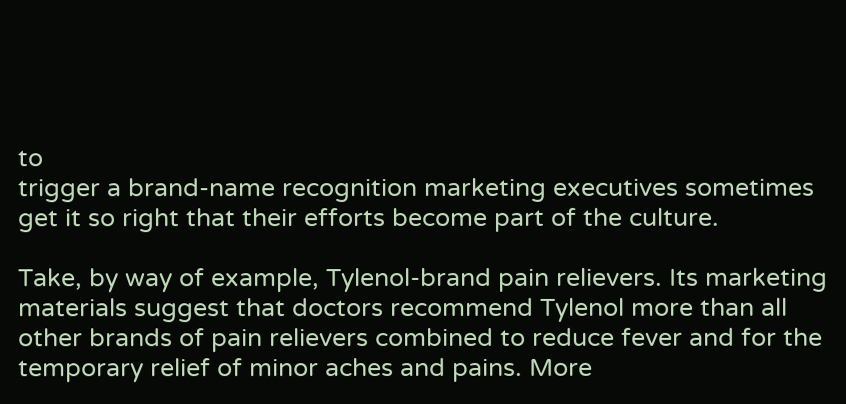to
trigger a brand-name recognition marketing executives sometimes get it so right that their efforts become part of the culture.

Take, by way of example, Tylenol-brand pain relievers. Its marketing materials suggest that doctors recommend Tylenol more than all other brands of pain relievers combined to reduce fever and for the temporary relief of minor aches and pains. More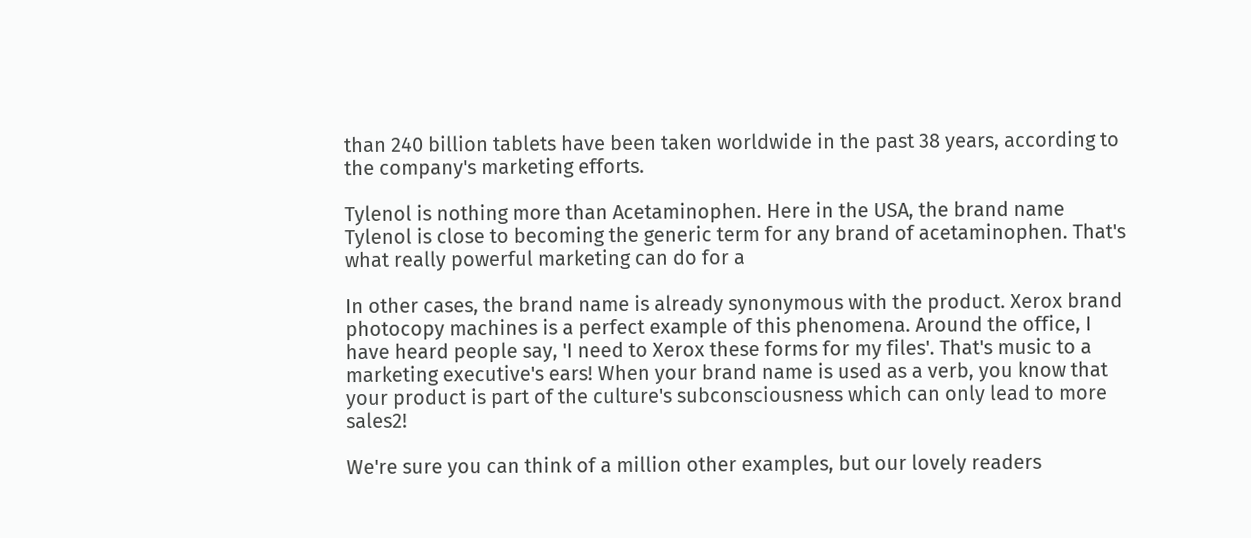than 240 billion tablets have been taken worldwide in the past 38 years, according to the company's marketing efforts.

Tylenol is nothing more than Acetaminophen. Here in the USA, the brand name Tylenol is close to becoming the generic term for any brand of acetaminophen. That's what really powerful marketing can do for a

In other cases, the brand name is already synonymous with the product. Xerox brand photocopy machines is a perfect example of this phenomena. Around the office, I have heard people say, 'I need to Xerox these forms for my files'. That's music to a marketing executive's ears! When your brand name is used as a verb, you know that your product is part of the culture's subconsciousness which can only lead to more sales2!

We're sure you can think of a million other examples, but our lovely readers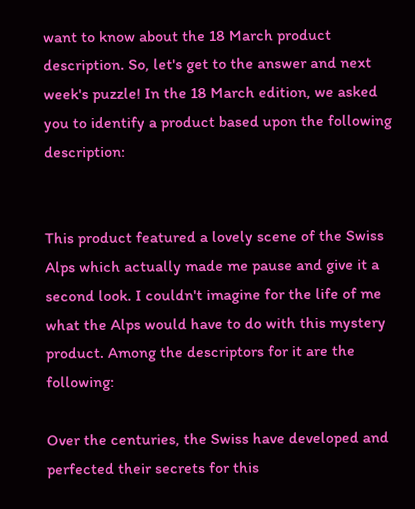want to know about the 18 March product description. So, let's get to the answer and next week's puzzle! In the 18 March edition, we asked you to identify a product based upon the following description:


This product featured a lovely scene of the Swiss Alps which actually made me pause and give it a second look. I couldn't imagine for the life of me what the Alps would have to do with this mystery product. Among the descriptors for it are the following:

Over the centuries, the Swiss have developed and perfected their secrets for this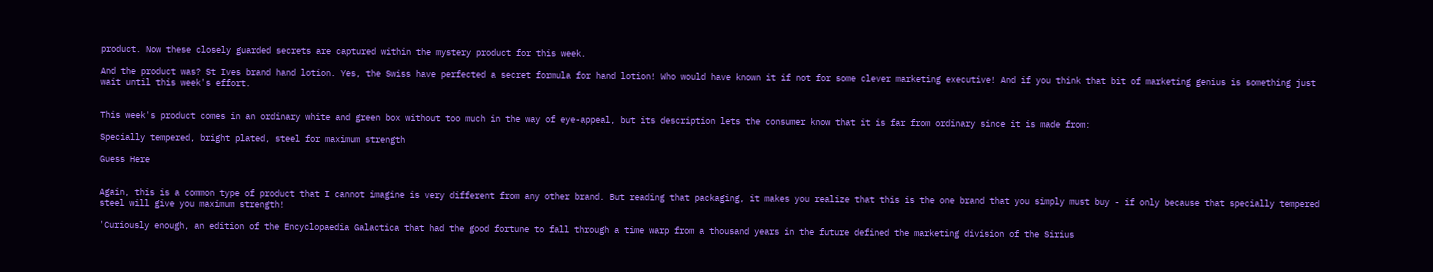product. Now these closely guarded secrets are captured within the mystery product for this week.

And the product was? St Ives brand hand lotion. Yes, the Swiss have perfected a secret formula for hand lotion! Who would have known it if not for some clever marketing executive! And if you think that bit of marketing genius is something just wait until this week's effort.


This week's product comes in an ordinary white and green box without too much in the way of eye-appeal, but its description lets the consumer know that it is far from ordinary since it is made from:

Specially tempered, bright plated, steel for maximum strength

Guess Here


Again, this is a common type of product that I cannot imagine is very different from any other brand. But reading that packaging, it makes you realize that this is the one brand that you simply must buy - if only because that specially tempered steel will give you maximum strength!

'Curiously enough, an edition of the Encyclopaedia Galactica that had the good fortune to fall through a time warp from a thousand years in the future defined the marketing division of the Sirius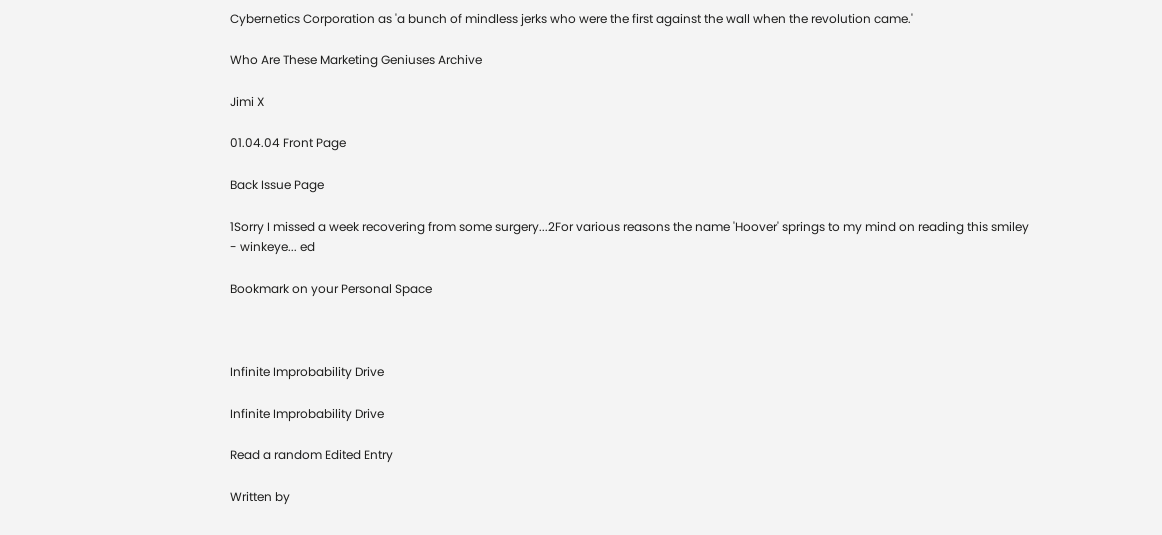Cybernetics Corporation as 'a bunch of mindless jerks who were the first against the wall when the revolution came.'

Who Are These Marketing Geniuses Archive

Jimi X

01.04.04 Front Page

Back Issue Page

1Sorry I missed a week recovering from some surgery...2For various reasons the name 'Hoover' springs to my mind on reading this smiley - winkeye... ed

Bookmark on your Personal Space



Infinite Improbability Drive

Infinite Improbability Drive

Read a random Edited Entry

Written by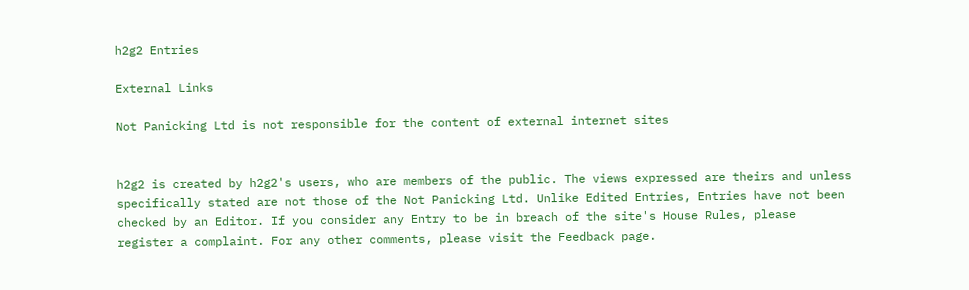h2g2 Entries

External Links

Not Panicking Ltd is not responsible for the content of external internet sites


h2g2 is created by h2g2's users, who are members of the public. The views expressed are theirs and unless specifically stated are not those of the Not Panicking Ltd. Unlike Edited Entries, Entries have not been checked by an Editor. If you consider any Entry to be in breach of the site's House Rules, please register a complaint. For any other comments, please visit the Feedback page.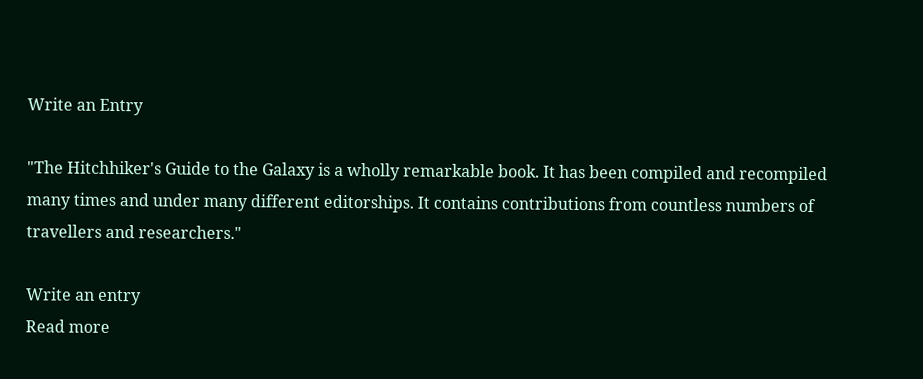Write an Entry

"The Hitchhiker's Guide to the Galaxy is a wholly remarkable book. It has been compiled and recompiled many times and under many different editorships. It contains contributions from countless numbers of travellers and researchers."

Write an entry
Read more